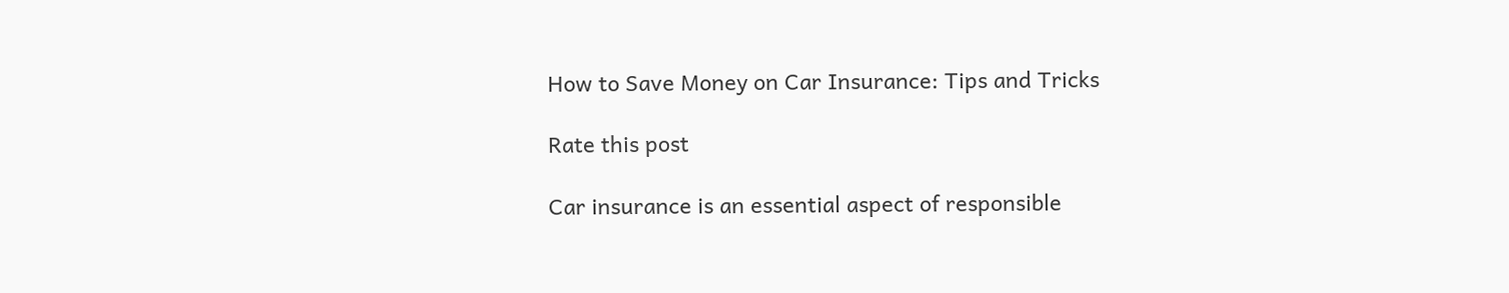How to Save Money on Car Insurance: Tips and Tricks

Rate this post

Car insurance is an essential aspect of responsible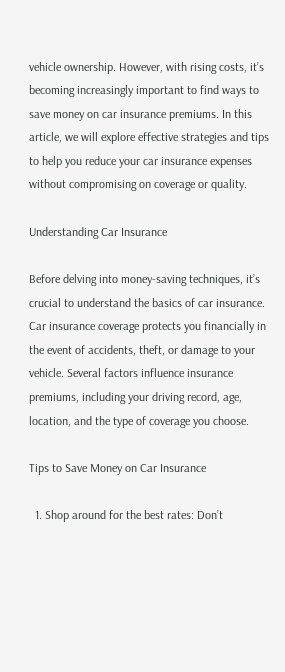vehicle ownership. However, with rising costs, it’s becoming increasingly important to find ways to save money on car insurance premiums. In this article, we will explore effective strategies and tips to help you reduce your car insurance expenses without compromising on coverage or quality.

Understanding Car Insurance

Before delving into money-saving techniques, it’s crucial to understand the basics of car insurance. Car insurance coverage protects you financially in the event of accidents, theft, or damage to your vehicle. Several factors influence insurance premiums, including your driving record, age, location, and the type of coverage you choose.

Tips to Save Money on Car Insurance

  1. Shop around for the best rates: Don’t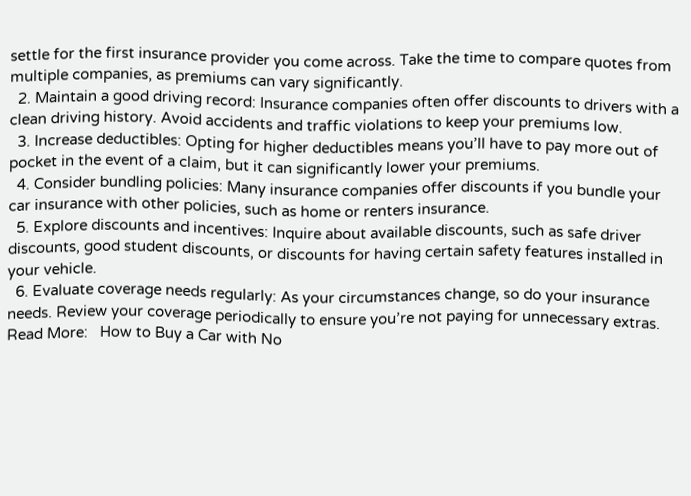settle for the first insurance provider you come across. Take the time to compare quotes from multiple companies, as premiums can vary significantly.
  2. Maintain a good driving record: Insurance companies often offer discounts to drivers with a clean driving history. Avoid accidents and traffic violations to keep your premiums low.
  3. Increase deductibles: Opting for higher deductibles means you’ll have to pay more out of pocket in the event of a claim, but it can significantly lower your premiums.
  4. Consider bundling policies: Many insurance companies offer discounts if you bundle your car insurance with other policies, such as home or renters insurance.
  5. Explore discounts and incentives: Inquire about available discounts, such as safe driver discounts, good student discounts, or discounts for having certain safety features installed in your vehicle.
  6. Evaluate coverage needs regularly: As your circumstances change, so do your insurance needs. Review your coverage periodically to ensure you’re not paying for unnecessary extras.
Read More:   How to Buy a Car with No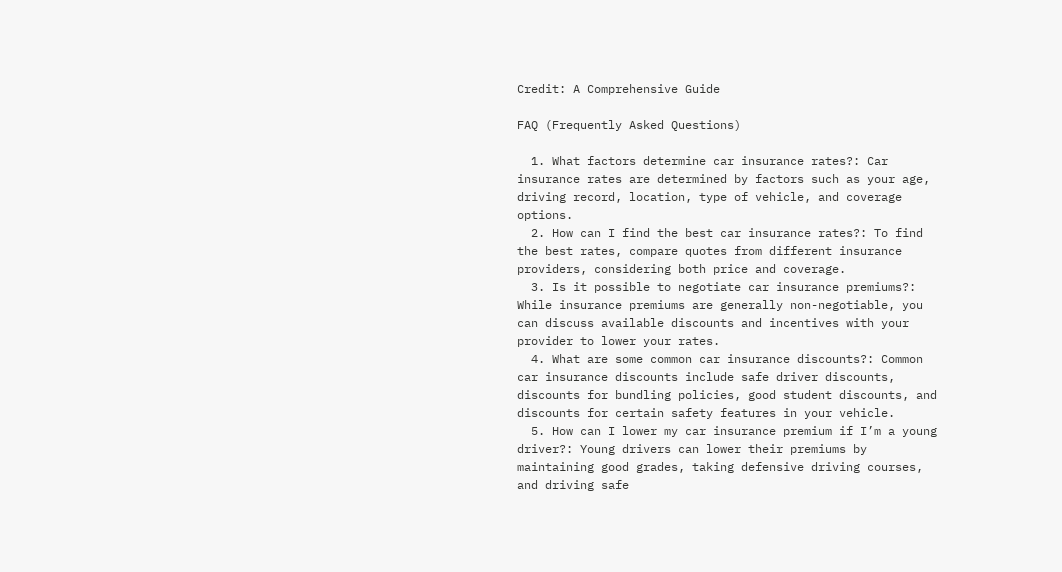Credit: A Comprehensive Guide

FAQ (Frequently Asked Questions)

  1. What factors determine car insurance rates?: Car insurance rates are determined by factors such as your age, driving record, location, type of vehicle, and coverage options.
  2. How can I find the best car insurance rates?: To find the best rates, compare quotes from different insurance providers, considering both price and coverage.
  3. Is it possible to negotiate car insurance premiums?: While insurance premiums are generally non-negotiable, you can discuss available discounts and incentives with your provider to lower your rates.
  4. What are some common car insurance discounts?: Common car insurance discounts include safe driver discounts, discounts for bundling policies, good student discounts, and discounts for certain safety features in your vehicle.
  5. How can I lower my car insurance premium if I’m a young driver?: Young drivers can lower their premiums by maintaining good grades, taking defensive driving courses, and driving safe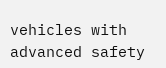vehicles with advanced safety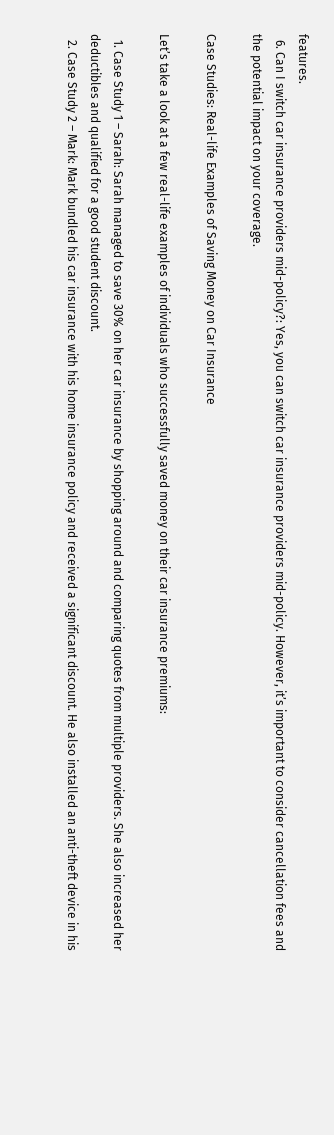features.
  6. Can I switch car insurance providers mid-policy?: Yes, you can switch car insurance providers mid-policy. However, it’s important to consider cancellation fees and the potential impact on your coverage.

Case Studies: Real-life Examples of Saving Money on Car Insurance

Let’s take a look at a few real-life examples of individuals who successfully saved money on their car insurance premiums:

  1. Case Study 1 – Sarah: Sarah managed to save 30% on her car insurance by shopping around and comparing quotes from multiple providers. She also increased her deductibles and qualified for a good student discount.
  2. Case Study 2 – Mark: Mark bundled his car insurance with his home insurance policy and received a significant discount. He also installed an anti-theft device in his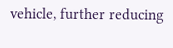vehicle, further reducing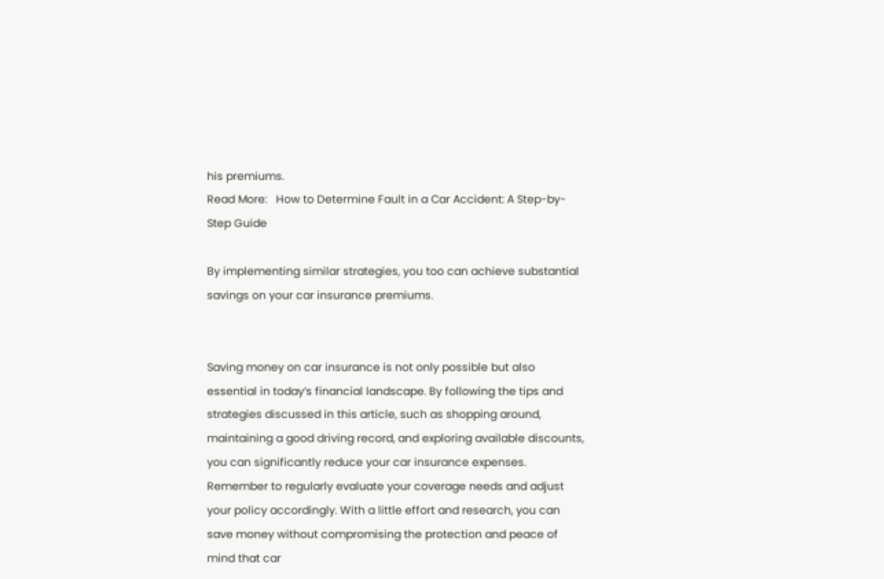his premiums.
Read More:   How to Determine Fault in a Car Accident: A Step-by-Step Guide

By implementing similar strategies, you too can achieve substantial savings on your car insurance premiums.


Saving money on car insurance is not only possible but also essential in today’s financial landscape. By following the tips and strategies discussed in this article, such as shopping around, maintaining a good driving record, and exploring available discounts, you can significantly reduce your car insurance expenses. Remember to regularly evaluate your coverage needs and adjust your policy accordingly. With a little effort and research, you can save money without compromising the protection and peace of mind that car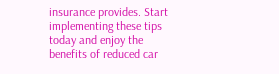insurance provides. Start implementing these tips today and enjoy the benefits of reduced car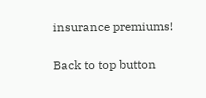insurance premiums!

Back to top button